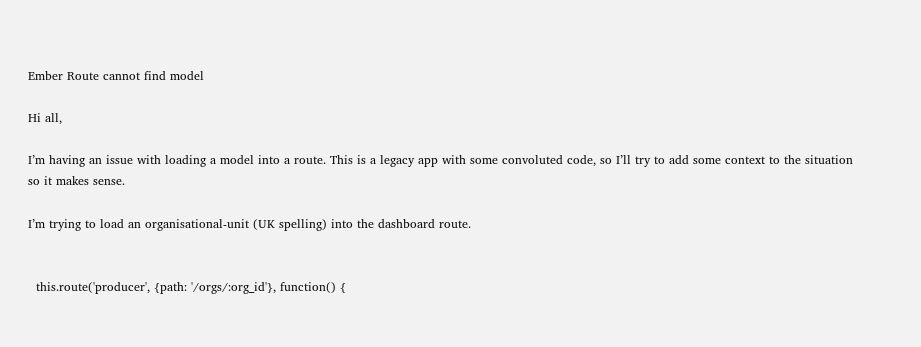Ember Route cannot find model

Hi all,

I’m having an issue with loading a model into a route. This is a legacy app with some convoluted code, so I’ll try to add some context to the situation so it makes sense.

I’m trying to load an organisational-unit (UK spelling) into the dashboard route.


  this.route('producer', {path: '/orgs/:org_id'}, function() {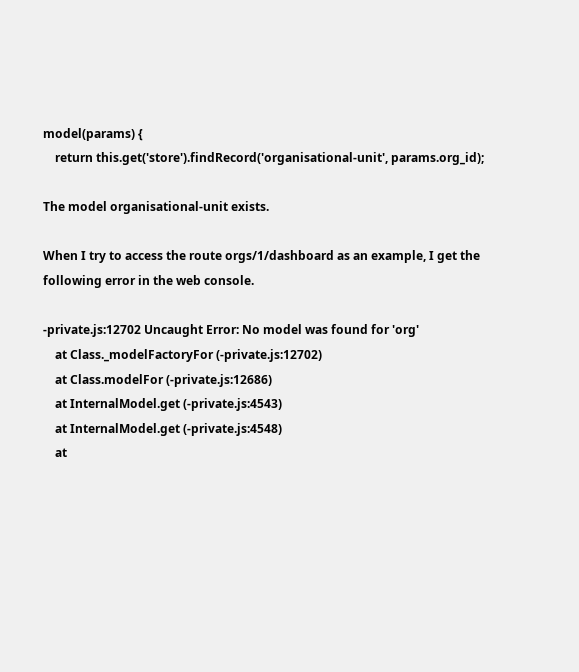model(params) {
    return this.get('store').findRecord('organisational-unit', params.org_id);

The model organisational-unit exists.

When I try to access the route orgs/1/dashboard as an example, I get the following error in the web console.

-private.js:12702 Uncaught Error: No model was found for 'org'
    at Class._modelFactoryFor (-private.js:12702)
    at Class.modelFor (-private.js:12686)
    at InternalModel.get (-private.js:4543)
    at InternalModel.get (-private.js:4548)
    at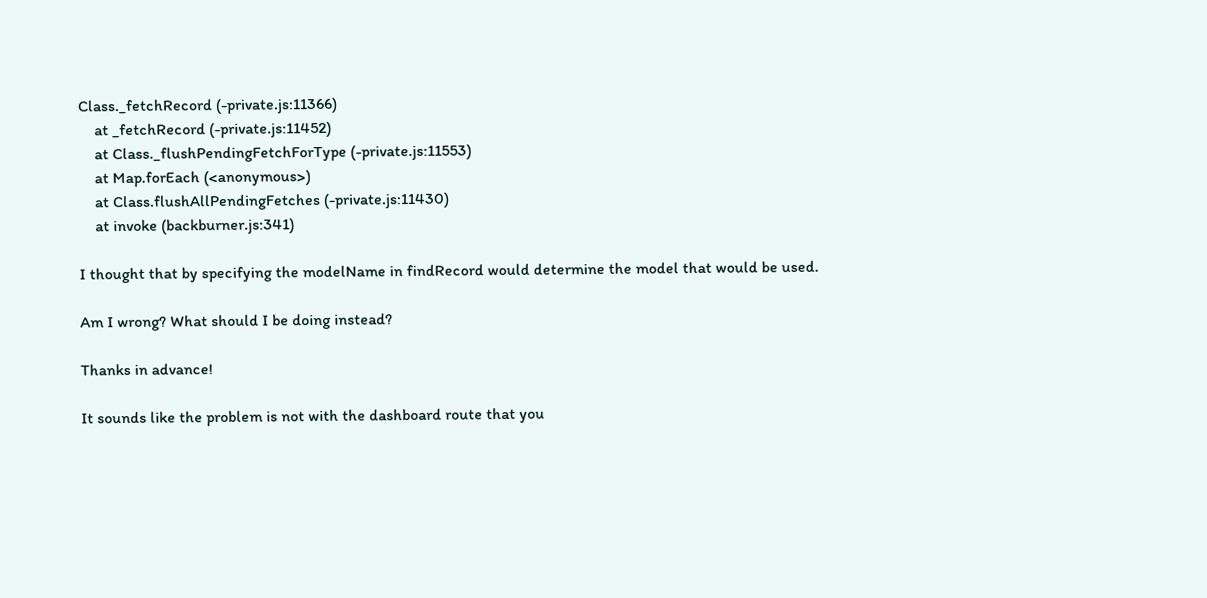Class._fetchRecord (-private.js:11366)
    at _fetchRecord (-private.js:11452)
    at Class._flushPendingFetchForType (-private.js:11553)
    at Map.forEach (<anonymous>)
    at Class.flushAllPendingFetches (-private.js:11430)
    at invoke (backburner.js:341)

I thought that by specifying the modelName in findRecord would determine the model that would be used.

Am I wrong? What should I be doing instead?

Thanks in advance!

It sounds like the problem is not with the dashboard route that you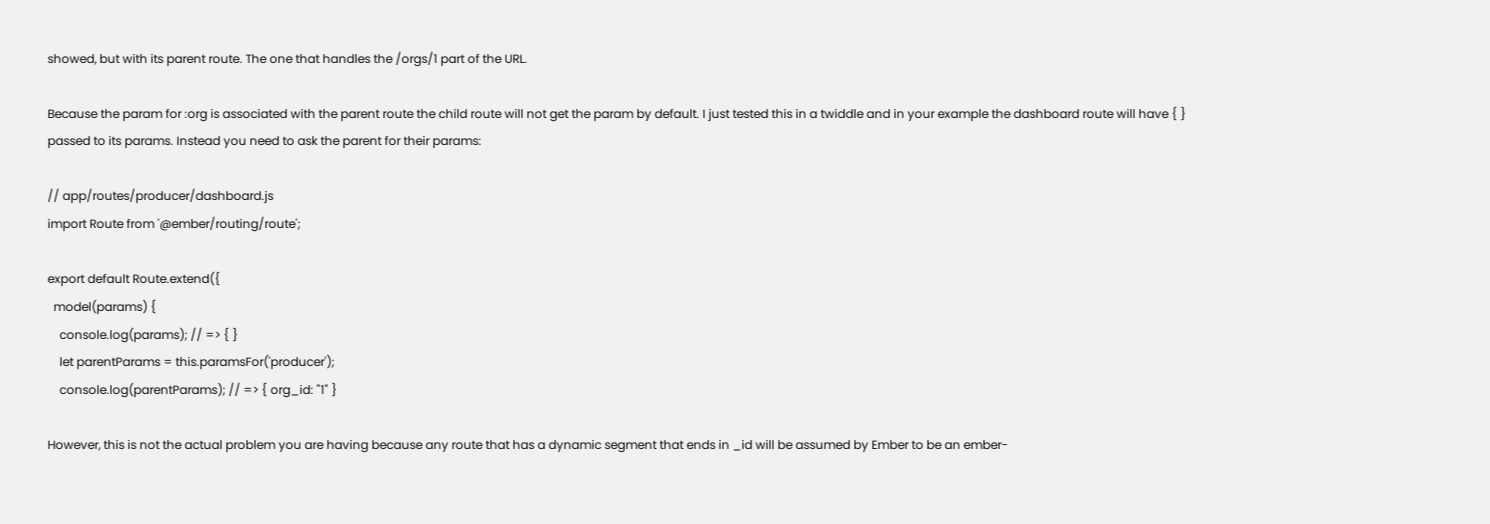showed, but with its parent route. The one that handles the /orgs/1 part of the URL.

Because the param for :org is associated with the parent route the child route will not get the param by default. I just tested this in a twiddle and in your example the dashboard route will have { } passed to its params. Instead you need to ask the parent for their params:

// app/routes/producer/dashboard.js
import Route from '@ember/routing/route';

export default Route.extend({
  model(params) {
    console.log(params); // => { }
    let parentParams = this.paramsFor('producer');
    console.log(parentParams); // => { org_id: "1" }

However, this is not the actual problem you are having because any route that has a dynamic segment that ends in _id will be assumed by Ember to be an ember-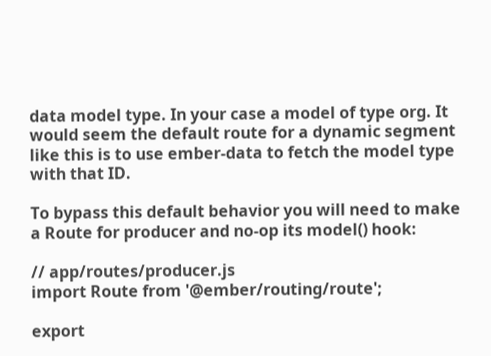data model type. In your case a model of type org. It would seem the default route for a dynamic segment like this is to use ember-data to fetch the model type with that ID.

To bypass this default behavior you will need to make a Route for producer and no-op its model() hook:

// app/routes/producer.js
import Route from '@ember/routing/route';

export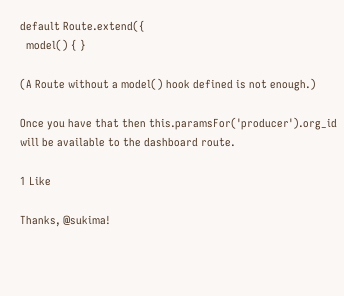default Route.extend({
  model() { }

(A Route without a model() hook defined is not enough.)

Once you have that then this.paramsFor('producer').org_id will be available to the dashboard route.

1 Like

Thanks, @sukima!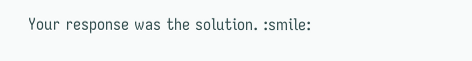Your response was the solution. :smile: